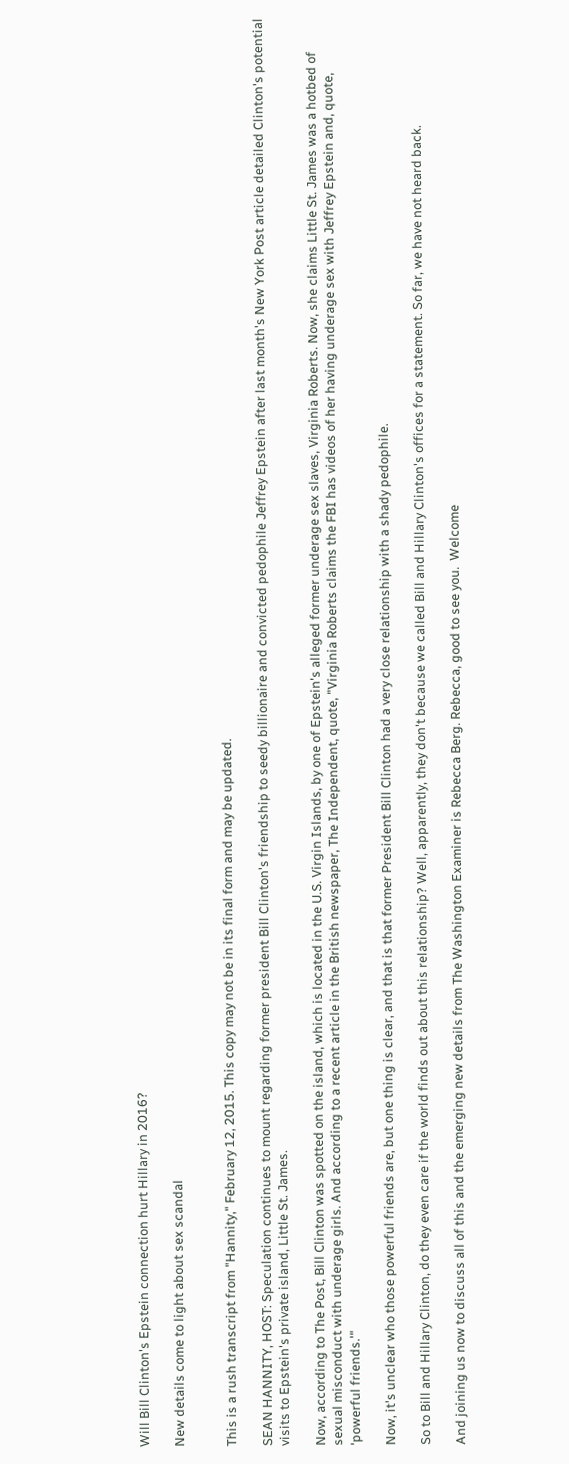Will Bill Clinton's Epstein connection hurt Hillary in 2016?

New details come to light about sex scandal


This is a rush transcript from "Hannity," February 12, 2015. This copy may not be in its final form and may be updated.

SEAN HANNITY, HOST: Speculation continues to mount regarding former president Bill Clinton's friendship to seedy billionaire and convicted pedophile Jeffrey Epstein after last month's New York Post article detailed Clinton's potential visits to Epstein's private island, Little St. James.

Now, according to The Post, Bill Clinton was spotted on the island, which is located in the U.S. Virgin Islands, by one of Epstein's alleged former underage sex slaves, Virginia Roberts. Now, she claims Little St. James was a hotbed of sexual misconduct with underage girls. And according to a recent article in the British newspaper, The Independent, quote, "Virginia Roberts claims the FBI has videos of her having underage sex with Jeffrey Epstein and, quote, 'powerful friends.'"

Now, it's unclear who those powerful friends are, but one thing is clear, and that is that former President Bill Clinton had a very close relationship with a shady pedophile.

So to Bill and Hillary Clinton, do they even care if the world finds out about this relationship? Well, apparently, they don't because we called Bill and Hillary Clinton's offices for a statement. So far, we have not heard back.

And joining us now to discuss all of this and the emerging new details from The Washington Examiner is Rebecca Berg. Rebecca, good to see you.  Welcome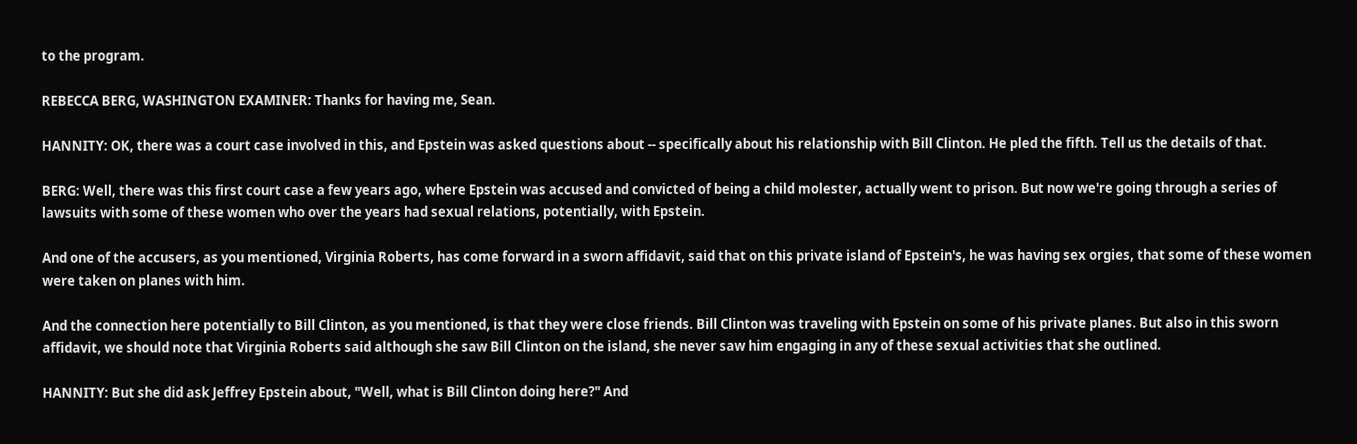to the program.

REBECCA BERG, WASHINGTON EXAMINER: Thanks for having me, Sean.

HANNITY: OK, there was a court case involved in this, and Epstein was asked questions about -- specifically about his relationship with Bill Clinton. He pled the fifth. Tell us the details of that.

BERG: Well, there was this first court case a few years ago, where Epstein was accused and convicted of being a child molester, actually went to prison. But now we're going through a series of lawsuits with some of these women who over the years had sexual relations, potentially, with Epstein.

And one of the accusers, as you mentioned, Virginia Roberts, has come forward in a sworn affidavit, said that on this private island of Epstein's, he was having sex orgies, that some of these women were taken on planes with him.

And the connection here potentially to Bill Clinton, as you mentioned, is that they were close friends. Bill Clinton was traveling with Epstein on some of his private planes. But also in this sworn affidavit, we should note that Virginia Roberts said although she saw Bill Clinton on the island, she never saw him engaging in any of these sexual activities that she outlined.

HANNITY: But she did ask Jeffrey Epstein about, "Well, what is Bill Clinton doing here?" And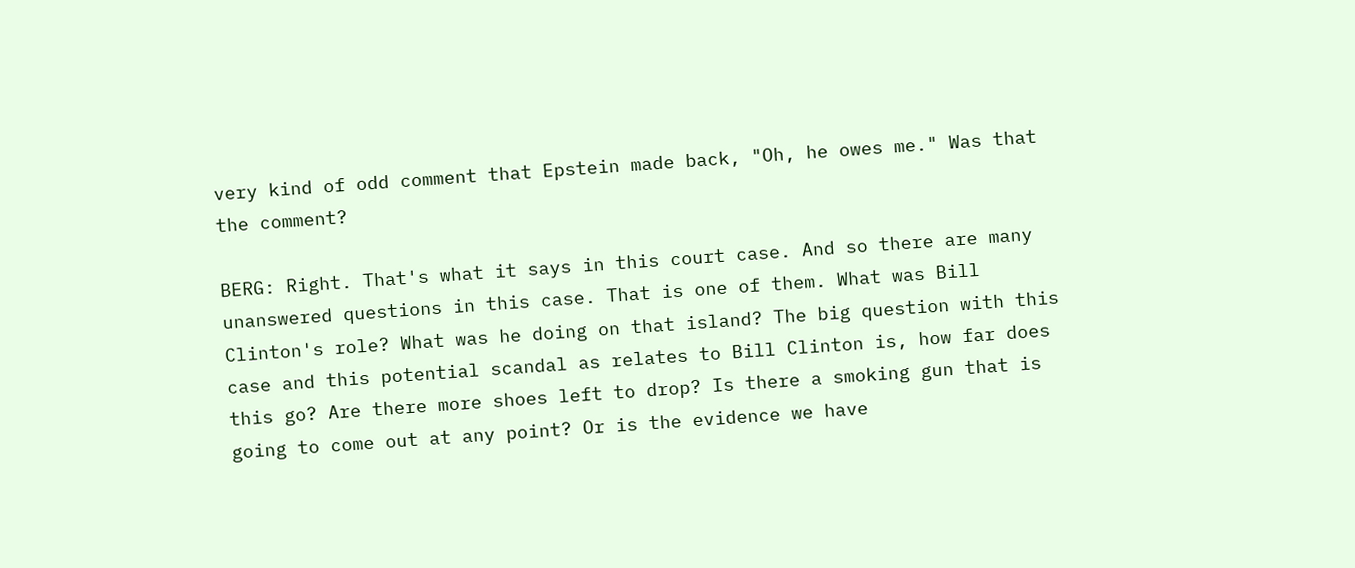very kind of odd comment that Epstein made back, "Oh, he owes me." Was that the comment?

BERG: Right. That's what it says in this court case. And so there are many unanswered questions in this case. That is one of them. What was Bill Clinton's role? What was he doing on that island? The big question with this case and this potential scandal as relates to Bill Clinton is, how far does this go? Are there more shoes left to drop? Is there a smoking gun that is going to come out at any point? Or is the evidence we have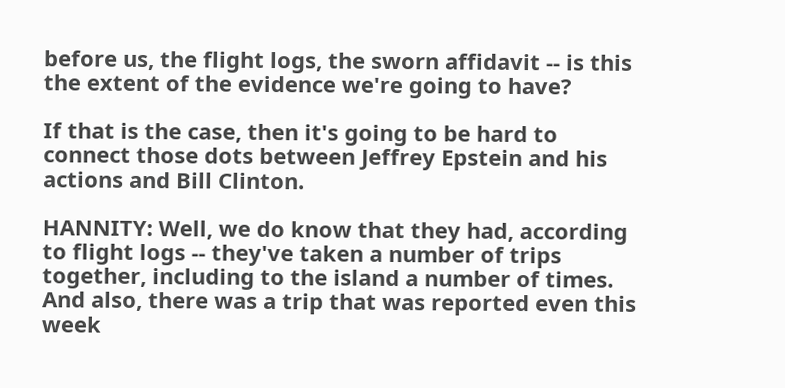before us, the flight logs, the sworn affidavit -- is this the extent of the evidence we're going to have?

If that is the case, then it's going to be hard to connect those dots between Jeffrey Epstein and his actions and Bill Clinton.

HANNITY: Well, we do know that they had, according to flight logs -- they've taken a number of trips together, including to the island a number of times. And also, there was a trip that was reported even this week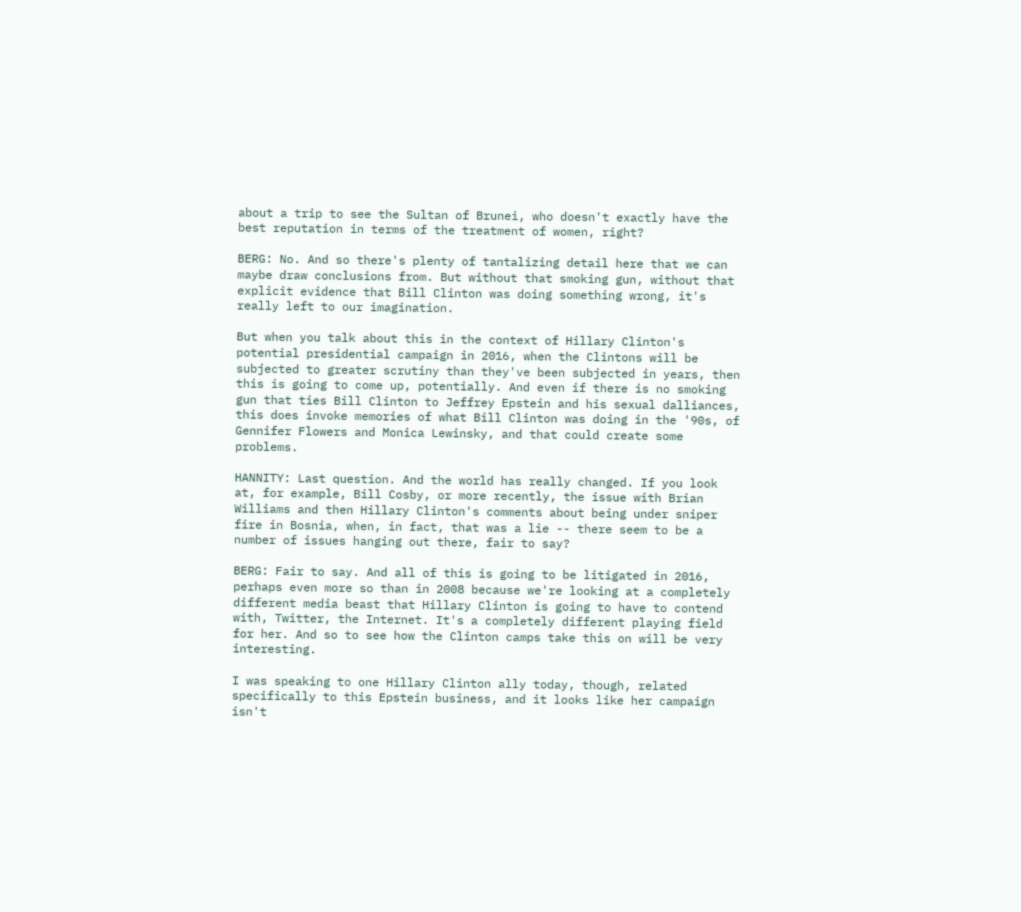about a trip to see the Sultan of Brunei, who doesn't exactly have the best reputation in terms of the treatment of women, right?

BERG: No. And so there's plenty of tantalizing detail here that we can maybe draw conclusions from. But without that smoking gun, without that explicit evidence that Bill Clinton was doing something wrong, it's really left to our imagination.

But when you talk about this in the context of Hillary Clinton's potential presidential campaign in 2016, when the Clintons will be subjected to greater scrutiny than they've been subjected in years, then this is going to come up, potentially. And even if there is no smoking gun that ties Bill Clinton to Jeffrey Epstein and his sexual dalliances, this does invoke memories of what Bill Clinton was doing in the '90s, of Gennifer Flowers and Monica Lewinsky, and that could create some problems.

HANNITY: Last question. And the world has really changed. If you look at, for example, Bill Cosby, or more recently, the issue with Brian Williams and then Hillary Clinton's comments about being under sniper fire in Bosnia, when, in fact, that was a lie -- there seem to be a number of issues hanging out there, fair to say?

BERG: Fair to say. And all of this is going to be litigated in 2016, perhaps even more so than in 2008 because we're looking at a completely different media beast that Hillary Clinton is going to have to contend with, Twitter, the Internet. It's a completely different playing field for her. And so to see how the Clinton camps take this on will be very interesting.

I was speaking to one Hillary Clinton ally today, though, related specifically to this Epstein business, and it looks like her campaign isn't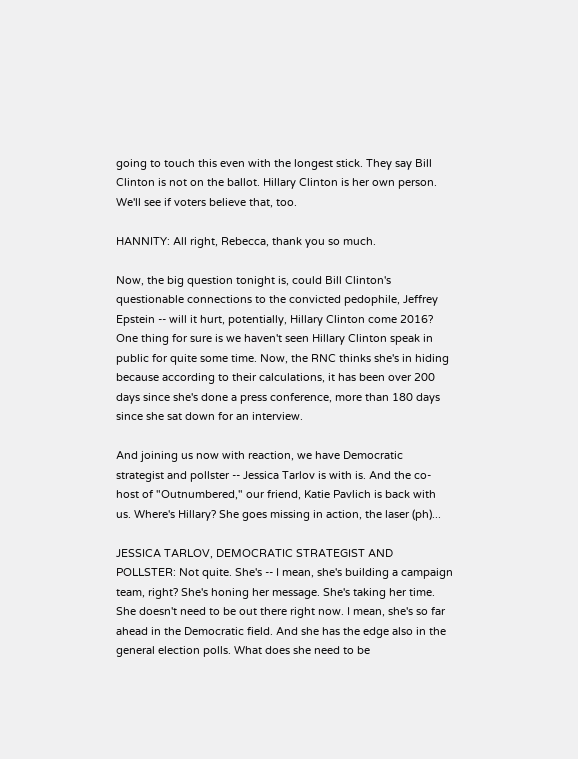going to touch this even with the longest stick. They say Bill Clinton is not on the ballot. Hillary Clinton is her own person. We'll see if voters believe that, too.

HANNITY: All right, Rebecca, thank you so much.

Now, the big question tonight is, could Bill Clinton's questionable connections to the convicted pedophile, Jeffrey Epstein -- will it hurt, potentially, Hillary Clinton come 2016? One thing for sure is we haven't seen Hillary Clinton speak in public for quite some time. Now, the RNC thinks she's in hiding because according to their calculations, it has been over 200 days since she's done a press conference, more than 180 days since she sat down for an interview.

And joining us now with reaction, we have Democratic strategist and pollster -- Jessica Tarlov is with is. And the co-host of "Outnumbered," our friend, Katie Pavlich is back with us. Where's Hillary? She goes missing in action, the laser (ph)...

JESSICA TARLOV, DEMOCRATIC STRATEGIST AND POLLSTER: Not quite. She's -- I mean, she's building a campaign team, right? She's honing her message. She's taking her time. She doesn't need to be out there right now. I mean, she's so far ahead in the Democratic field. And she has the edge also in the general election polls. What does she need to be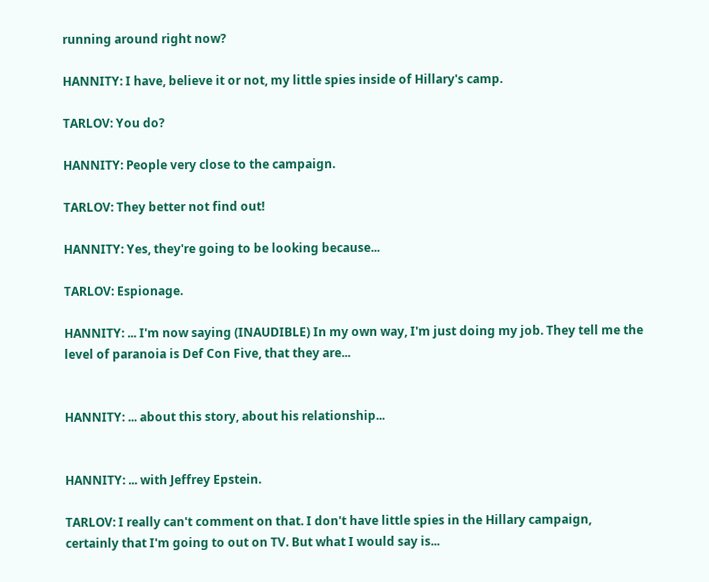running around right now?

HANNITY: I have, believe it or not, my little spies inside of Hillary's camp.

TARLOV: You do?

HANNITY: People very close to the campaign.

TARLOV: They better not find out!

HANNITY: Yes, they're going to be looking because...

TARLOV: Espionage.

HANNITY: ... I'm now saying (INAUDIBLE) In my own way, I'm just doing my job. They tell me the level of paranoia is Def Con Five, that they are...


HANNITY: ... about this story, about his relationship...


HANNITY: ... with Jeffrey Epstein.

TARLOV: I really can't comment on that. I don't have little spies in the Hillary campaign, certainly that I'm going to out on TV. But what I would say is...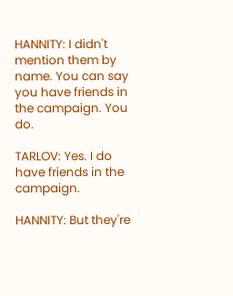HANNITY: I didn't mention them by name. You can say you have friends in the campaign. You do.

TARLOV: Yes. I do have friends in the campaign.

HANNITY: But they're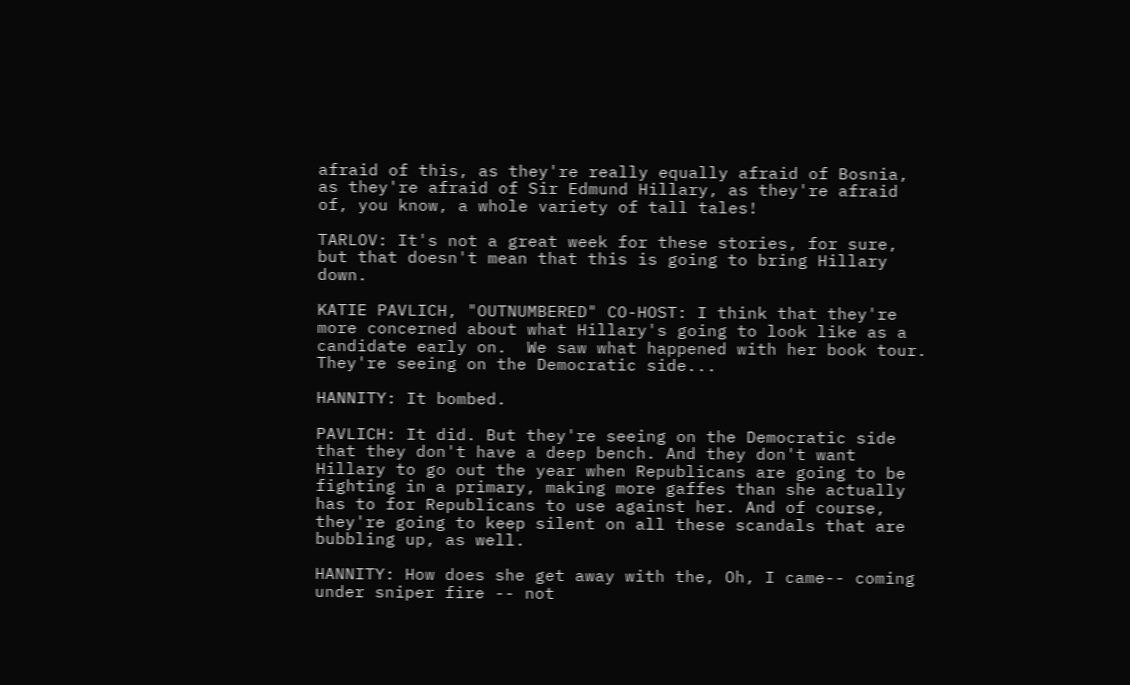afraid of this, as they're really equally afraid of Bosnia, as they're afraid of Sir Edmund Hillary, as they're afraid of, you know, a whole variety of tall tales!

TARLOV: It's not a great week for these stories, for sure, but that doesn't mean that this is going to bring Hillary down.

KATIE PAVLICH, "OUTNUMBERED" CO-HOST: I think that they're more concerned about what Hillary's going to look like as a candidate early on.  We saw what happened with her book tour. They're seeing on the Democratic side...

HANNITY: It bombed.

PAVLICH: It did. But they're seeing on the Democratic side that they don't have a deep bench. And they don't want Hillary to go out the year when Republicans are going to be fighting in a primary, making more gaffes than she actually has to for Republicans to use against her. And of course, they're going to keep silent on all these scandals that are bubbling up, as well.

HANNITY: How does she get away with the, Oh, I came-- coming under sniper fire -- not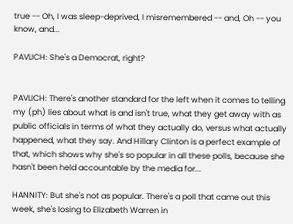true -- Oh, I was sleep-deprived, I misremembered -- and, Oh -- you know, and...

PAVLICH: She's a Democrat, right?


PAVLICH: There's another standard for the left when it comes to telling my (ph) lies about what is and isn't true, what they get away with as public officials in terms of what they actually do, versus what actually happened, what they say. And Hillary Clinton is a perfect example of that, which shows why she's so popular in all these polls, because she hasn't been held accountable by the media for...

HANNITY: But she's not as popular. There's a poll that came out this week, she's losing to Elizabeth Warren in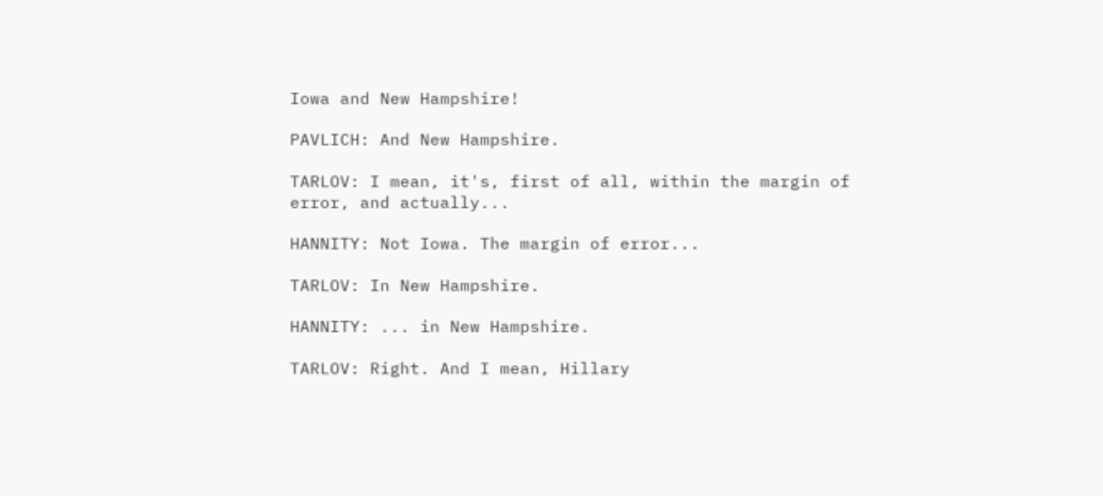Iowa and New Hampshire!

PAVLICH: And New Hampshire.

TARLOV: I mean, it's, first of all, within the margin of error, and actually...

HANNITY: Not Iowa. The margin of error...

TARLOV: In New Hampshire.

HANNITY: ... in New Hampshire.

TARLOV: Right. And I mean, Hillary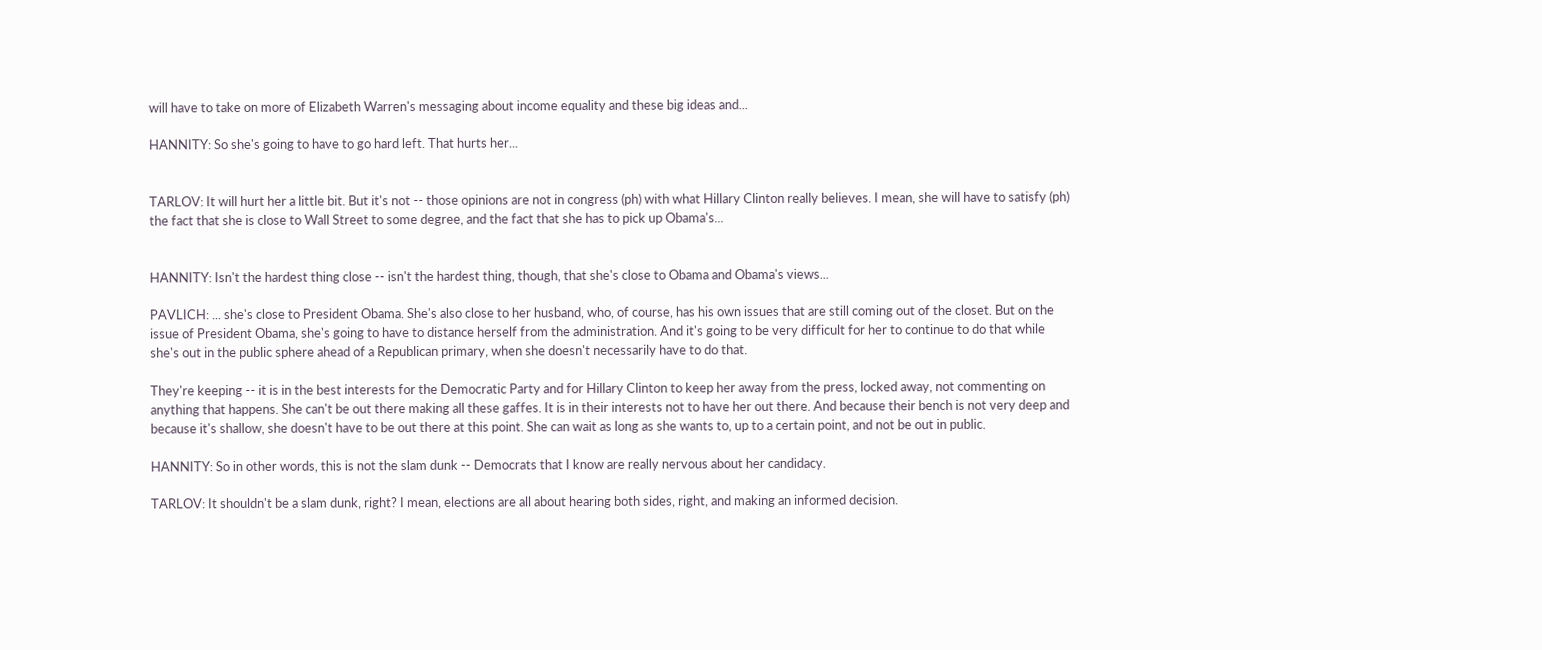will have to take on more of Elizabeth Warren's messaging about income equality and these big ideas and...

HANNITY: So she's going to have to go hard left. That hurts her...


TARLOV: It will hurt her a little bit. But it's not -- those opinions are not in congress (ph) with what Hillary Clinton really believes. I mean, she will have to satisfy (ph) the fact that she is close to Wall Street to some degree, and the fact that she has to pick up Obama's...


HANNITY: Isn't the hardest thing close -- isn't the hardest thing, though, that she's close to Obama and Obama's views...

PAVLICH: ... she's close to President Obama. She's also close to her husband, who, of course, has his own issues that are still coming out of the closet. But on the issue of President Obama, she's going to have to distance herself from the administration. And it's going to be very difficult for her to continue to do that while she's out in the public sphere ahead of a Republican primary, when she doesn't necessarily have to do that.

They're keeping -- it is in the best interests for the Democratic Party and for Hillary Clinton to keep her away from the press, locked away, not commenting on anything that happens. She can't be out there making all these gaffes. It is in their interests not to have her out there. And because their bench is not very deep and because it's shallow, she doesn't have to be out there at this point. She can wait as long as she wants to, up to a certain point, and not be out in public.

HANNITY: So in other words, this is not the slam dunk -- Democrats that I know are really nervous about her candidacy.

TARLOV: It shouldn't be a slam dunk, right? I mean, elections are all about hearing both sides, right, and making an informed decision.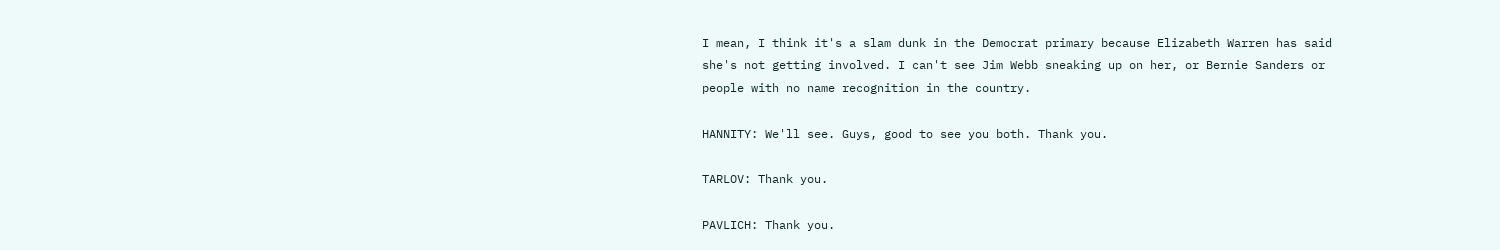I mean, I think it's a slam dunk in the Democrat primary because Elizabeth Warren has said she's not getting involved. I can't see Jim Webb sneaking up on her, or Bernie Sanders or people with no name recognition in the country.

HANNITY: We'll see. Guys, good to see you both. Thank you.

TARLOV: Thank you.

PAVLICH: Thank you.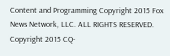Content and Programming Copyright 2015 Fox News Network, LLC. ALL RIGHTS RESERVED. Copyright 2015 CQ-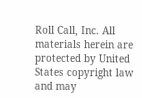Roll Call, Inc. All materials herein are protected by United States copyright law and may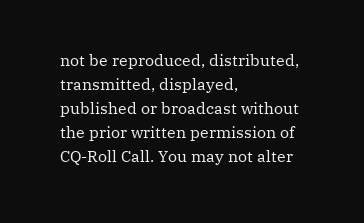not be reproduced, distributed, transmitted, displayed, published or broadcast without the prior written permission of CQ-Roll Call. You may not alter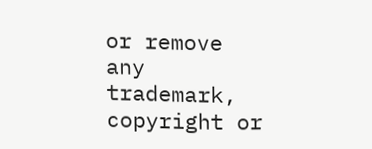or remove any trademark, copyright or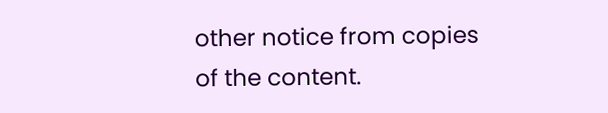other notice from copies of the content.